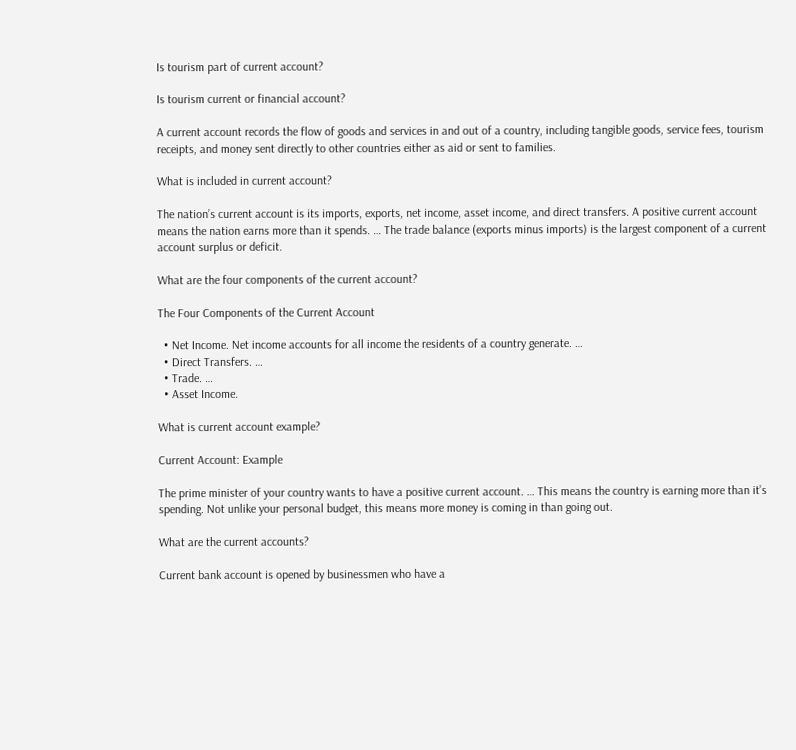Is tourism part of current account?

Is tourism current or financial account?

A current account records the flow of goods and services in and out of a country, including tangible goods, service fees, tourism receipts, and money sent directly to other countries either as aid or sent to families.

What is included in current account?

The nation’s current account is its imports, exports, net income, asset income, and direct transfers. A positive current account means the nation earns more than it spends. … The trade balance (exports minus imports) is the largest component of a current account surplus or deficit.

What are the four components of the current account?

The Four Components of the Current Account

  • Net Income. Net income accounts for all income the residents of a country generate. …
  • Direct Transfers. …
  • Trade. …
  • Asset Income.

What is current account example?

Current Account: Example

The prime minister of your country wants to have a positive current account. … This means the country is earning more than it’s spending. Not unlike your personal budget, this means more money is coming in than going out.

What are the current accounts?

Current bank account is opened by businessmen who have a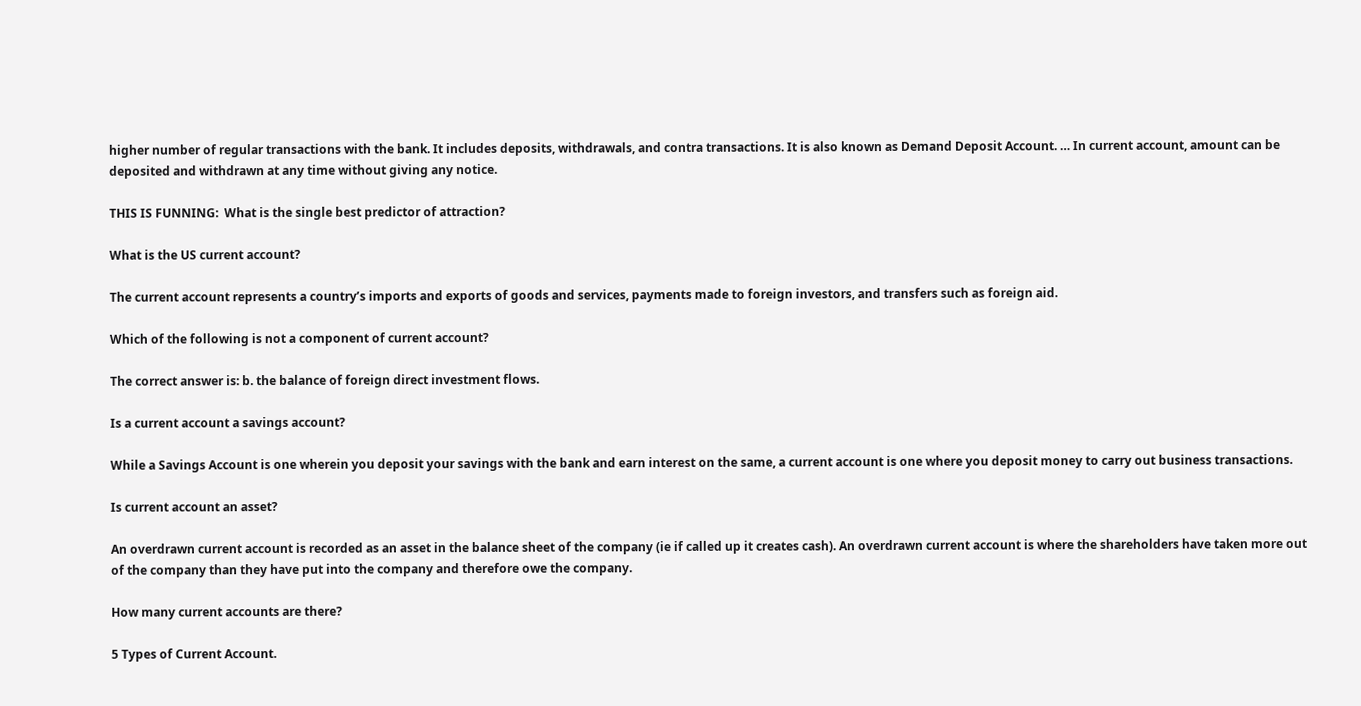higher number of regular transactions with the bank. It includes deposits, withdrawals, and contra transactions. It is also known as Demand Deposit Account. … In current account, amount can be deposited and withdrawn at any time without giving any notice.

THIS IS FUNNING:  What is the single best predictor of attraction?

What is the US current account?

The current account represents a country’s imports and exports of goods and services, payments made to foreign investors, and transfers such as foreign aid.

Which of the following is not a component of current account?

The correct answer is: b. the balance of foreign direct investment flows.

Is a current account a savings account?

While a Savings Account is one wherein you deposit your savings with the bank and earn interest on the same, a current account is one where you deposit money to carry out business transactions.

Is current account an asset?

An overdrawn current account is recorded as an asset in the balance sheet of the company (ie if called up it creates cash). An overdrawn current account is where the shareholders have taken more out of the company than they have put into the company and therefore owe the company.

How many current accounts are there?

5 Types of Current Account.